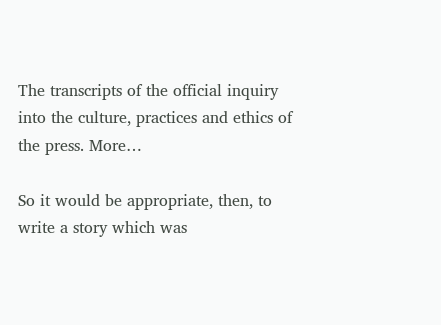The transcripts of the official inquiry into the culture, practices and ethics of the press. More…

So it would be appropriate, then, to write a story which was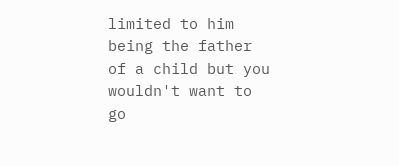limited to him being the father of a child but you wouldn't want to go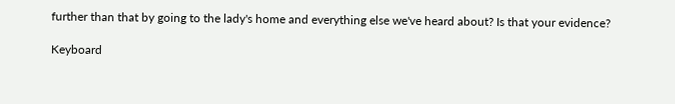further than that by going to the lady's home and everything else we've heard about? Is that your evidence?

Keyboard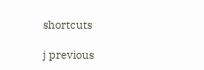shortcuts

j previous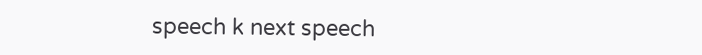speech k next speech